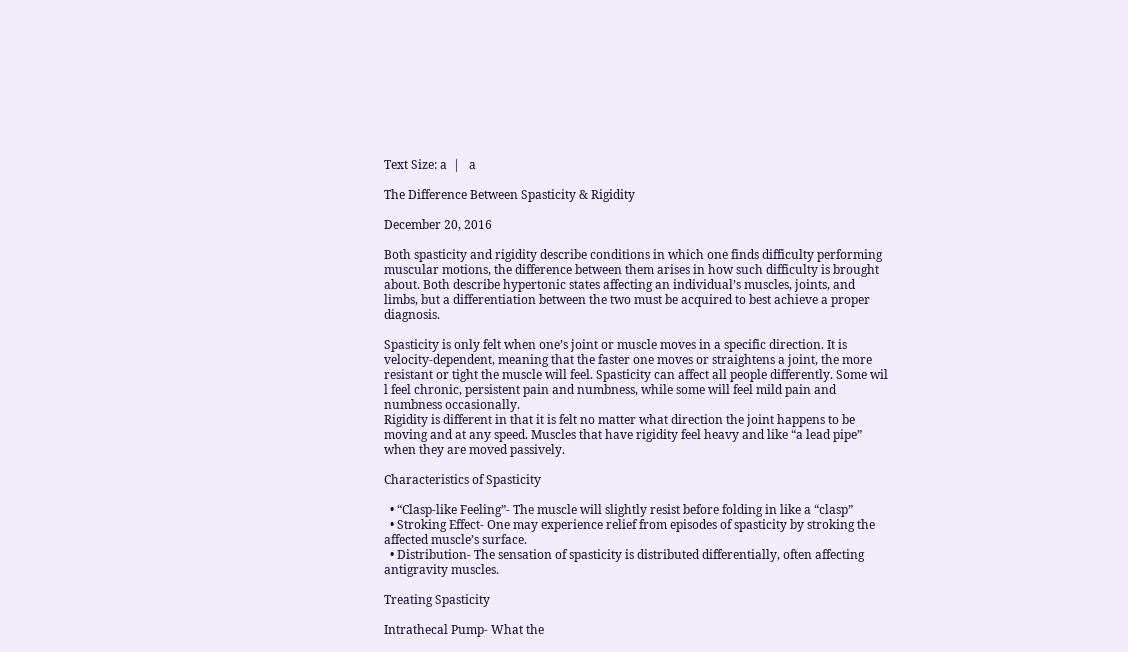Text Size: a  |   a

The Difference Between Spasticity & Rigidity

December 20, 2016

Both spasticity and rigidity describe conditions in which one finds difficulty performing muscular motions, the difference between them arises in how such difficulty is brought about. Both describe hypertonic states affecting an individual’s muscles, joints, and limbs, but a differentiation between the two must be acquired to best achieve a proper diagnosis.

Spasticity is only felt when one’s joint or muscle moves in a specific direction. It is velocity-dependent, meaning that the faster one moves or straightens a joint, the more resistant or tight the muscle will feel. Spasticity can affect all people differently. Some wil
l feel chronic, persistent pain and numbness, while some will feel mild pain and numbness occasionally.
Rigidity is different in that it is felt no matter what direction the joint happens to be moving and at any speed. Muscles that have rigidity feel heavy and like “a lead pipe” when they are moved passively.

Characteristics of Spasticity

  • “Clasp-like Feeling”- The muscle will slightly resist before folding in like a “clasp”
  • Stroking Effect- One may experience relief from episodes of spasticity by stroking the affected muscle’s surface.
  • Distribution- The sensation of spasticity is distributed differentially, often affecting antigravity muscles.

Treating Spasticity

Intrathecal Pump- What the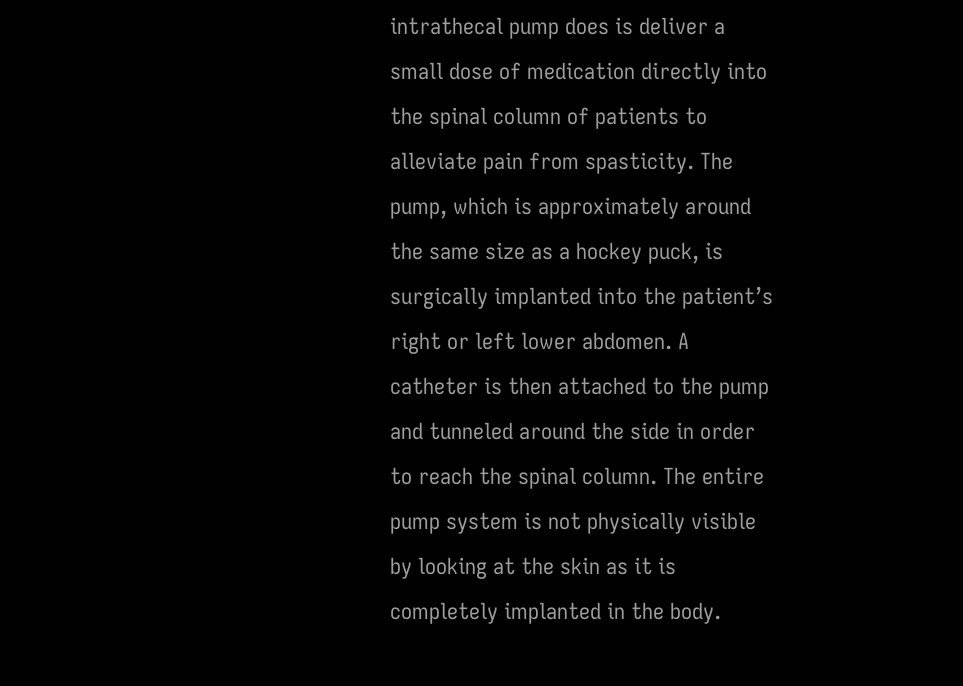intrathecal pump does is deliver a small dose of medication directly into the spinal column of patients to alleviate pain from spasticity. The pump, which is approximately around the same size as a hockey puck, is surgically implanted into the patient’s right or left lower abdomen. A catheter is then attached to the pump and tunneled around the side in order to reach the spinal column. The entire pump system is not physically visible by looking at the skin as it is completely implanted in the body.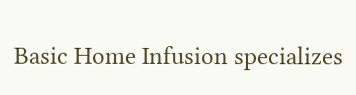Basic Home Infusion specializes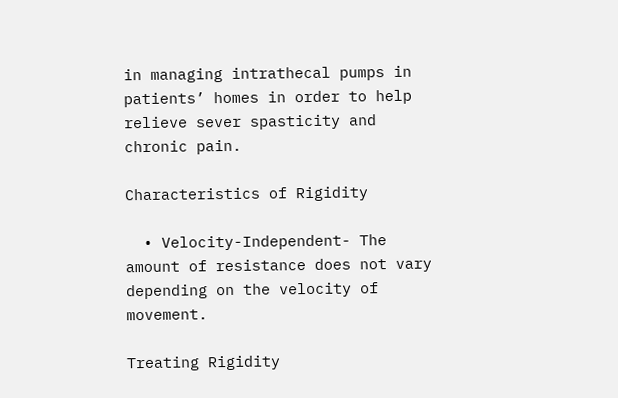in managing intrathecal pumps in patients’ homes in order to help relieve sever spasticity and chronic pain.

Characteristics of Rigidity

  • Velocity-Independent- The amount of resistance does not vary depending on the velocity of movement.

Treating Rigidity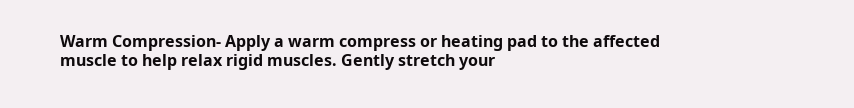Warm Compression- Apply a warm compress or heating pad to the affected muscle to help relax rigid muscles. Gently stretch your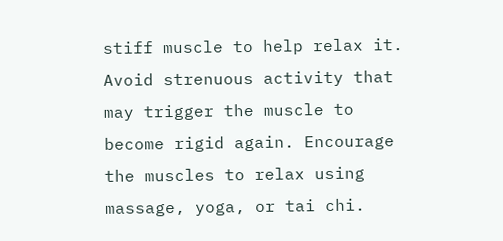stiff muscle to help relax it. Avoid strenuous activity that may trigger the muscle to become rigid again. Encourage the muscles to relax using massage, yoga, or tai chi.